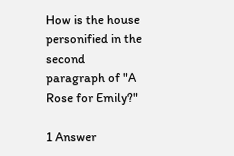How is the house personified in the second paragraph of "A Rose for Emily?"

1 Answer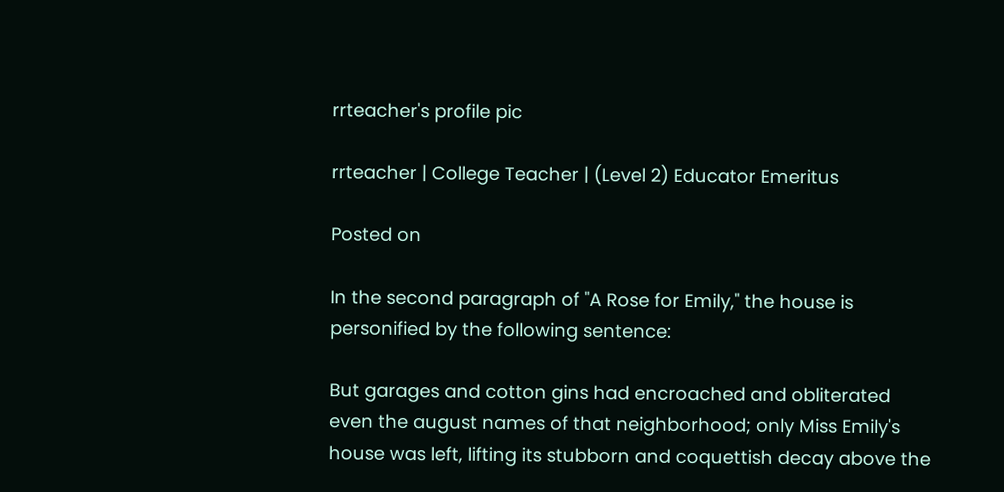rrteacher's profile pic

rrteacher | College Teacher | (Level 2) Educator Emeritus

Posted on

In the second paragraph of "A Rose for Emily," the house is personified by the following sentence:

But garages and cotton gins had encroached and obliterated even the august names of that neighborhood; only Miss Emily's house was left, lifting its stubborn and coquettish decay above the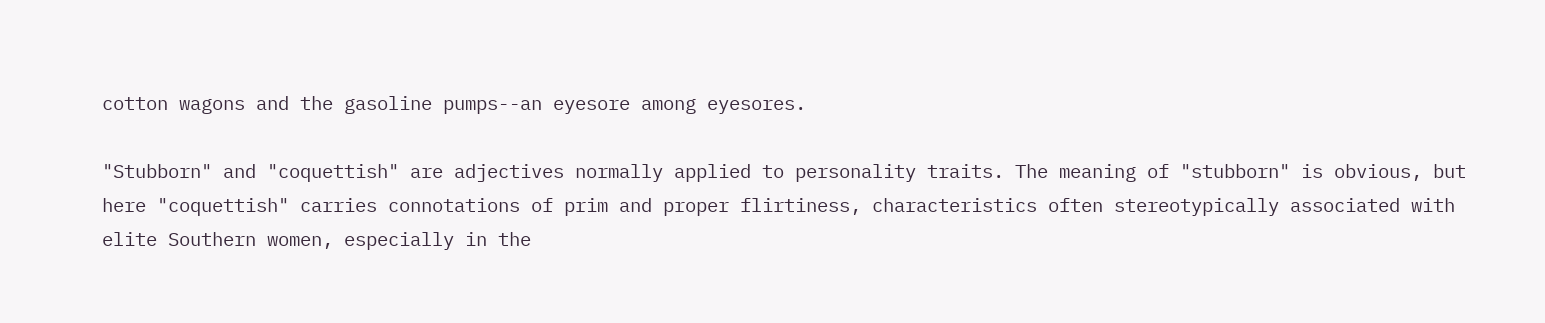cotton wagons and the gasoline pumps--an eyesore among eyesores.

"Stubborn" and "coquettish" are adjectives normally applied to personality traits. The meaning of "stubborn" is obvious, but here "coquettish" carries connotations of prim and proper flirtiness, characteristics often stereotypically associated with elite Southern women, especially in the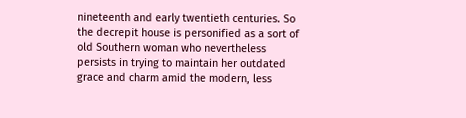nineteenth and early twentieth centuries. So the decrepit house is personified as a sort of old Southern woman who nevertheless persists in trying to maintain her outdated grace and charm amid the modern, less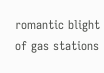romantic blight of gas stations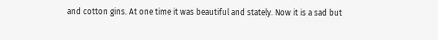and cotton gins. At one time it was beautiful and stately. Now it is a sad but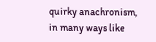quirky anachronism, in many ways like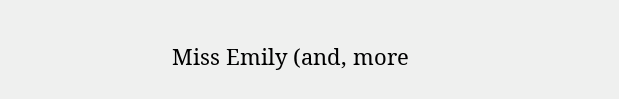Miss Emily (and, more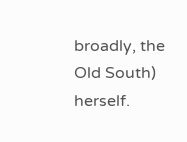broadly, the Old South) herself.